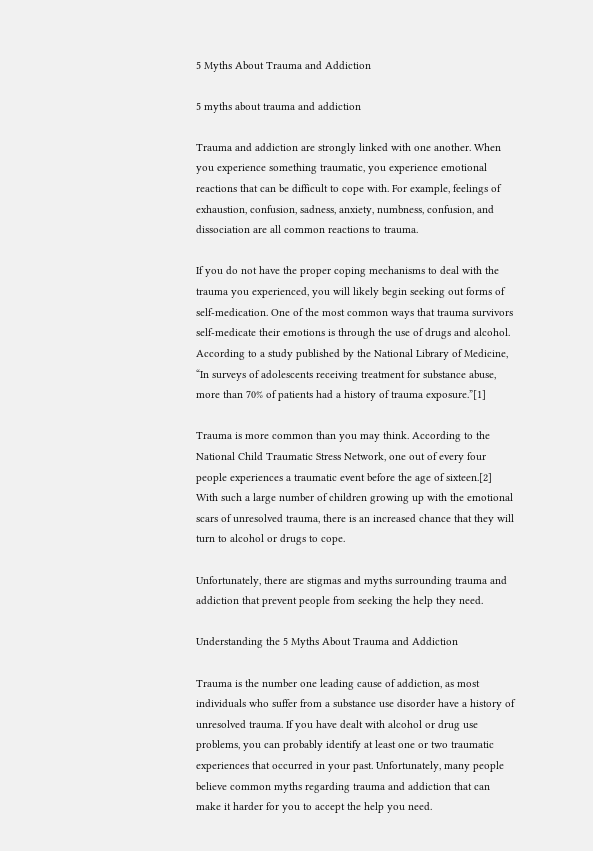5 Myths About Trauma and Addiction

5 myths about trauma and addiction

Trauma and addiction are strongly linked with one another. When you experience something traumatic, you experience emotional reactions that can be difficult to cope with. For example, feelings of exhaustion, confusion, sadness, anxiety, numbness, confusion, and dissociation are all common reactions to trauma.

If you do not have the proper coping mechanisms to deal with the trauma you experienced, you will likely begin seeking out forms of self-medication. One of the most common ways that trauma survivors self-medicate their emotions is through the use of drugs and alcohol. According to a study published by the National Library of Medicine, “In surveys of adolescents receiving treatment for substance abuse, more than 70% of patients had a history of trauma exposure.”[1]

Trauma is more common than you may think. According to the National Child Traumatic Stress Network, one out of every four people experiences a traumatic event before the age of sixteen.[2] With such a large number of children growing up with the emotional scars of unresolved trauma, there is an increased chance that they will turn to alcohol or drugs to cope.

Unfortunately, there are stigmas and myths surrounding trauma and addiction that prevent people from seeking the help they need.

Understanding the 5 Myths About Trauma and Addiction

Trauma is the number one leading cause of addiction, as most individuals who suffer from a substance use disorder have a history of unresolved trauma. If you have dealt with alcohol or drug use problems, you can probably identify at least one or two traumatic experiences that occurred in your past. Unfortunately, many people believe common myths regarding trauma and addiction that can make it harder for you to accept the help you need.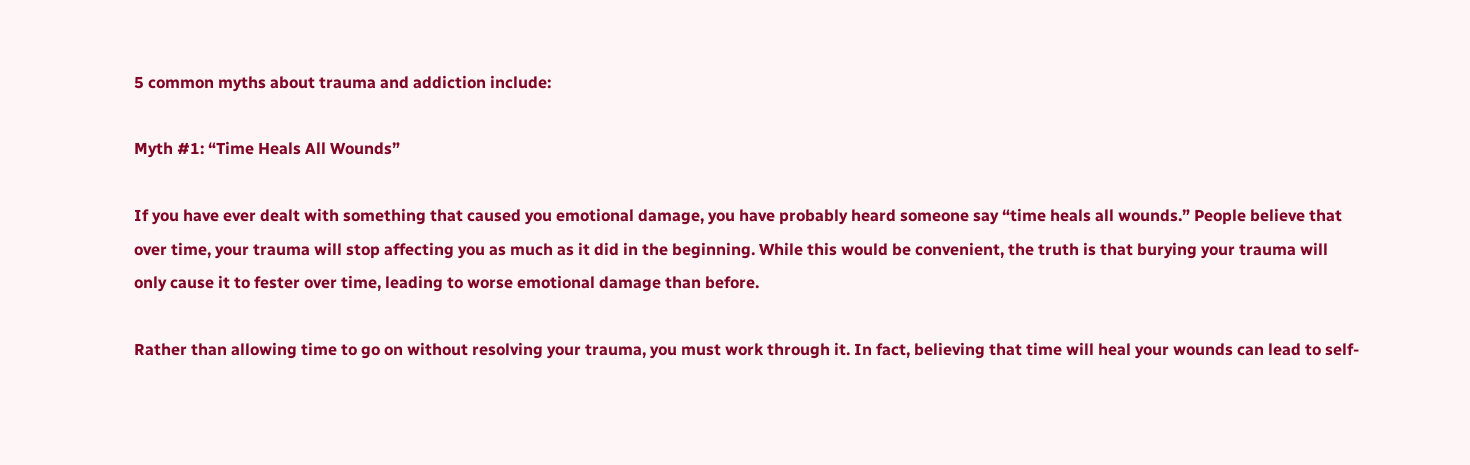5 common myths about trauma and addiction include:

Myth #1: “Time Heals All Wounds”

If you have ever dealt with something that caused you emotional damage, you have probably heard someone say “time heals all wounds.” People believe that over time, your trauma will stop affecting you as much as it did in the beginning. While this would be convenient, the truth is that burying your trauma will only cause it to fester over time, leading to worse emotional damage than before.

Rather than allowing time to go on without resolving your trauma, you must work through it. In fact, believing that time will heal your wounds can lead to self-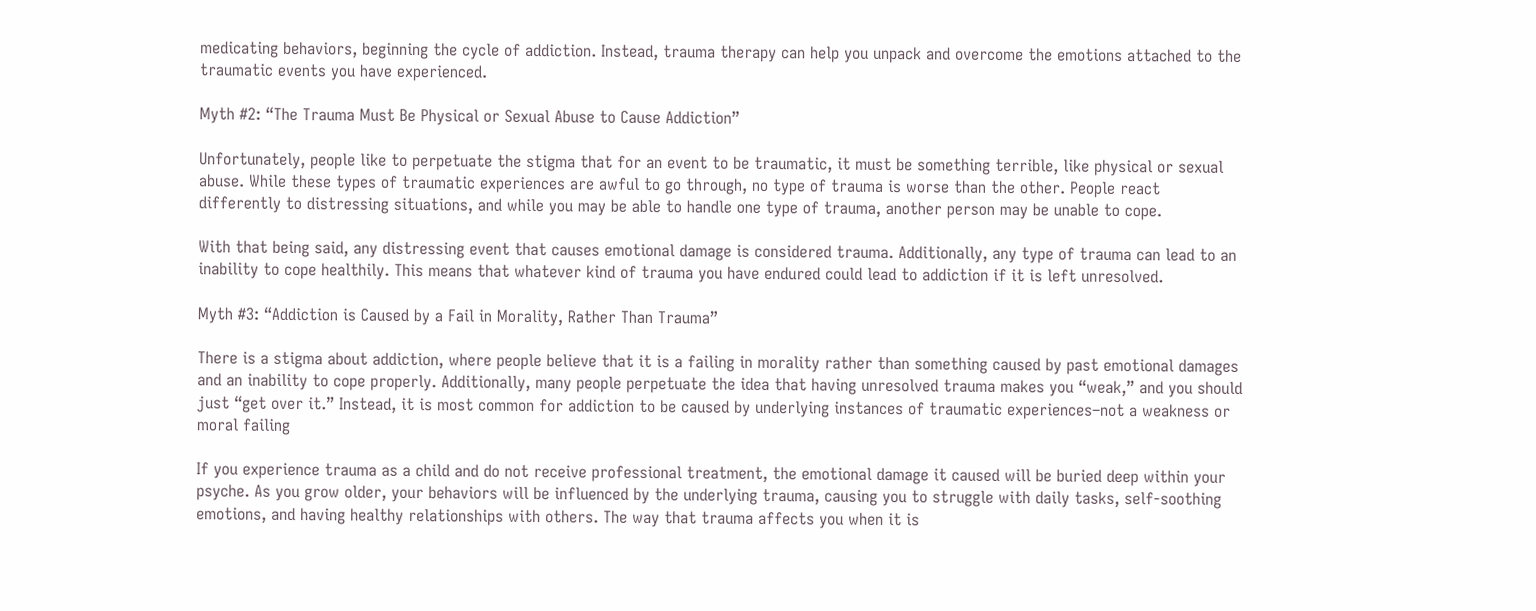medicating behaviors, beginning the cycle of addiction. Instead, trauma therapy can help you unpack and overcome the emotions attached to the traumatic events you have experienced.

Myth #2: “The Trauma Must Be Physical or Sexual Abuse to Cause Addiction”

Unfortunately, people like to perpetuate the stigma that for an event to be traumatic, it must be something terrible, like physical or sexual abuse. While these types of traumatic experiences are awful to go through, no type of trauma is worse than the other. People react differently to distressing situations, and while you may be able to handle one type of trauma, another person may be unable to cope.

With that being said, any distressing event that causes emotional damage is considered trauma. Additionally, any type of trauma can lead to an inability to cope healthily. This means that whatever kind of trauma you have endured could lead to addiction if it is left unresolved.

Myth #3: “Addiction is Caused by a Fail in Morality, Rather Than Trauma”

There is a stigma about addiction, where people believe that it is a failing in morality rather than something caused by past emotional damages and an inability to cope properly. Additionally, many people perpetuate the idea that having unresolved trauma makes you “weak,” and you should just “get over it.” Instead, it is most common for addiction to be caused by underlying instances of traumatic experiences–not a weakness or moral failing

If you experience trauma as a child and do not receive professional treatment, the emotional damage it caused will be buried deep within your psyche. As you grow older, your behaviors will be influenced by the underlying trauma, causing you to struggle with daily tasks, self-soothing emotions, and having healthy relationships with others. The way that trauma affects you when it is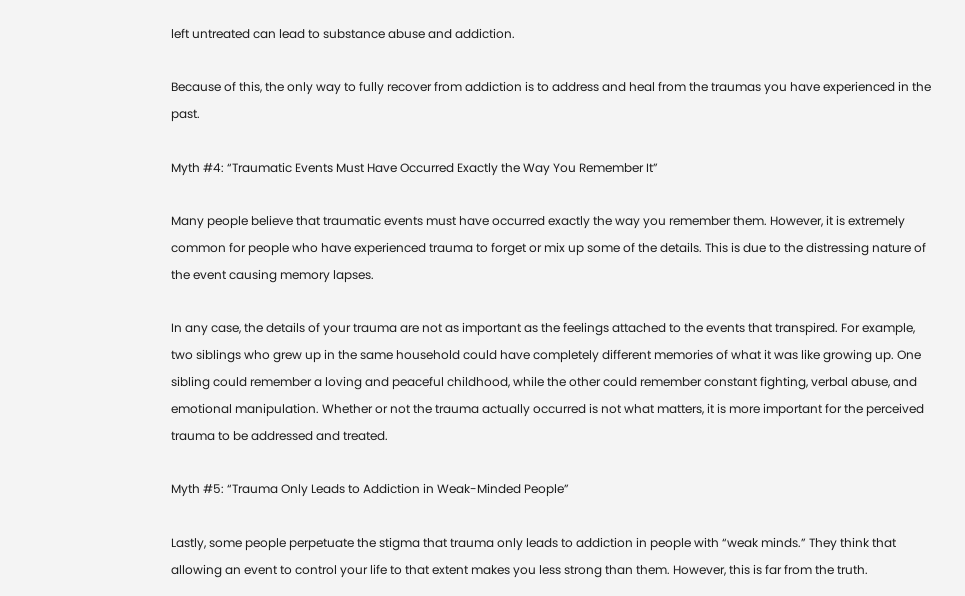left untreated can lead to substance abuse and addiction.

Because of this, the only way to fully recover from addiction is to address and heal from the traumas you have experienced in the past.

Myth #4: “Traumatic Events Must Have Occurred Exactly the Way You Remember It”

Many people believe that traumatic events must have occurred exactly the way you remember them. However, it is extremely common for people who have experienced trauma to forget or mix up some of the details. This is due to the distressing nature of the event causing memory lapses.

In any case, the details of your trauma are not as important as the feelings attached to the events that transpired. For example, two siblings who grew up in the same household could have completely different memories of what it was like growing up. One sibling could remember a loving and peaceful childhood, while the other could remember constant fighting, verbal abuse, and emotional manipulation. Whether or not the trauma actually occurred is not what matters, it is more important for the perceived trauma to be addressed and treated.

Myth #5: “Trauma Only Leads to Addiction in Weak-Minded People”

Lastly, some people perpetuate the stigma that trauma only leads to addiction in people with “weak minds.” They think that allowing an event to control your life to that extent makes you less strong than them. However, this is far from the truth.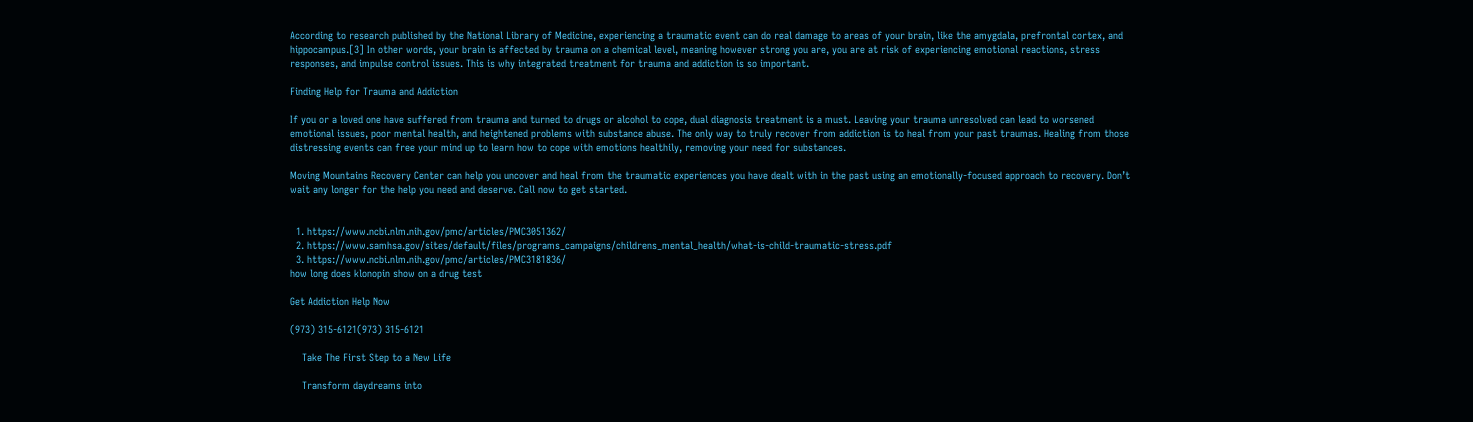According to research published by the National Library of Medicine, experiencing a traumatic event can do real damage to areas of your brain, like the amygdala, prefrontal cortex, and hippocampus.[3] In other words, your brain is affected by trauma on a chemical level, meaning however strong you are, you are at risk of experiencing emotional reactions, stress responses, and impulse control issues. This is why integrated treatment for trauma and addiction is so important.

Finding Help for Trauma and Addiction

If you or a loved one have suffered from trauma and turned to drugs or alcohol to cope, dual diagnosis treatment is a must. Leaving your trauma unresolved can lead to worsened emotional issues, poor mental health, and heightened problems with substance abuse. The only way to truly recover from addiction is to heal from your past traumas. Healing from those distressing events can free your mind up to learn how to cope with emotions healthily, removing your need for substances.

Moving Mountains Recovery Center can help you uncover and heal from the traumatic experiences you have dealt with in the past using an emotionally-focused approach to recovery. Don’t wait any longer for the help you need and deserve. Call now to get started.


  1. https://www.ncbi.nlm.nih.gov/pmc/articles/PMC3051362/
  2. https://www.samhsa.gov/sites/default/files/programs_campaigns/childrens_mental_health/what-is-child-traumatic-stress.pdf
  3. https://www.ncbi.nlm.nih.gov/pmc/articles/PMC3181836/
how long does klonopin show on a drug test

Get Addiction Help Now

(973) 315-6121(973) 315-6121

    Take The First Step to a New Life

    Transform daydreams into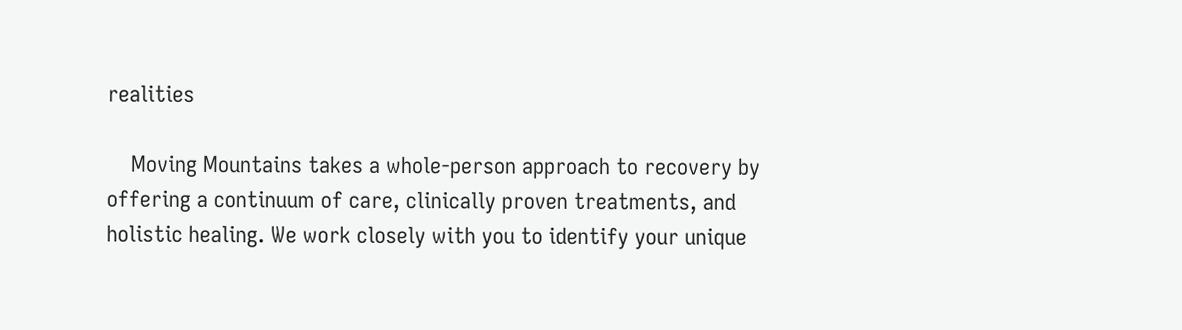realities

    Moving Mountains takes a whole-person approach to recovery by offering a continuum of care, clinically proven treatments, and holistic healing. We work closely with you to identify your unique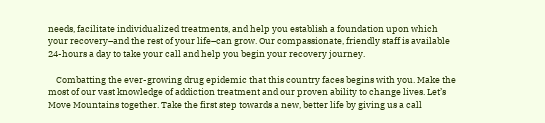needs, facilitate individualized treatments, and help you establish a foundation upon which your recovery–and the rest of your life–can grow. Our compassionate, friendly staff is available 24-hours a day to take your call and help you begin your recovery journey.

    Combatting the ever-growing drug epidemic that this country faces begins with you. Make the most of our vast knowledge of addiction treatment and our proven ability to change lives. Let’s Move Mountains together. Take the first step towards a new, better life by giving us a call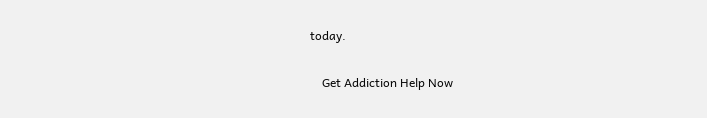today.

    Get Addiction Help Now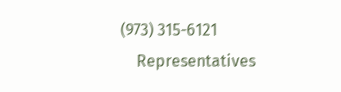(973) 315-6121
    Representatives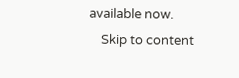available now.
    Skip to content